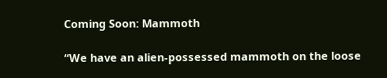Coming Soon: Mammoth

“We have an alien-possessed mammoth on the loose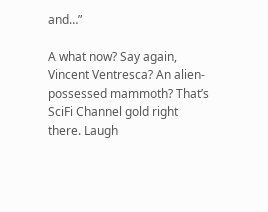and…”

A what now? Say again, Vincent Ventresca? An alien-possessed mammoth? That’s SciFi Channel gold right there. Laugh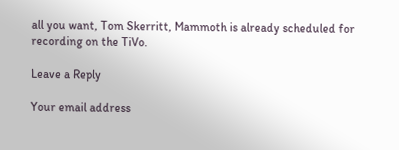all you want, Tom Skerritt, Mammoth is already scheduled for recording on the TiVo.

Leave a Reply

Your email address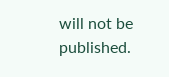will not be published.